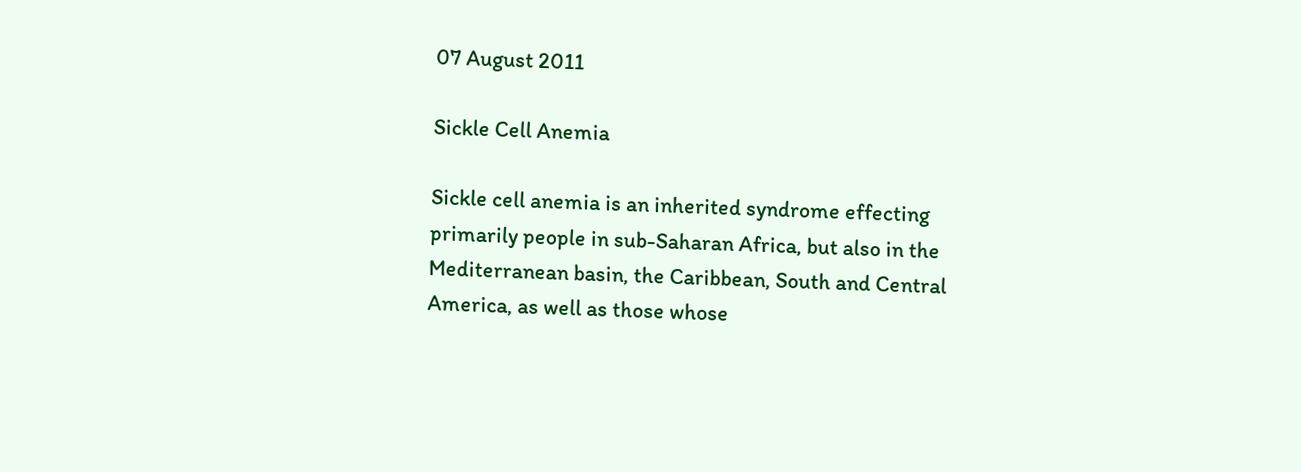07 August 2011

Sickle Cell Anemia

Sickle cell anemia is an inherited syndrome effecting primarily people in sub-Saharan Africa, but also in the Mediterranean basin, the Caribbean, South and Central America, as well as those whose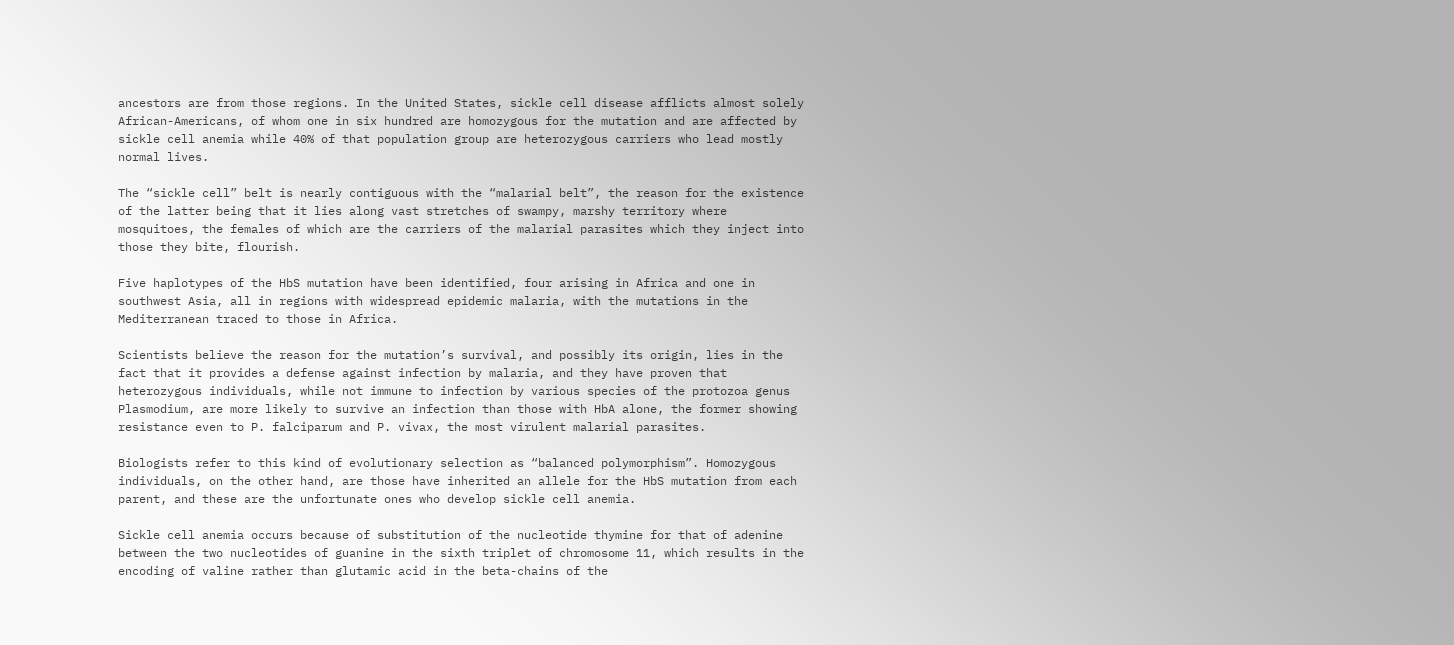ancestors are from those regions. In the United States, sickle cell disease afflicts almost solely African-Americans, of whom one in six hundred are homozygous for the mutation and are affected by sickle cell anemia while 40% of that population group are heterozygous carriers who lead mostly normal lives.

The “sickle cell” belt is nearly contiguous with the “malarial belt”, the reason for the existence of the latter being that it lies along vast stretches of swampy, marshy territory where mosquitoes, the females of which are the carriers of the malarial parasites which they inject into those they bite, flourish.

Five haplotypes of the HbS mutation have been identified, four arising in Africa and one in southwest Asia, all in regions with widespread epidemic malaria, with the mutations in the Mediterranean traced to those in Africa.

Scientists believe the reason for the mutation’s survival, and possibly its origin, lies in the fact that it provides a defense against infection by malaria, and they have proven that heterozygous individuals, while not immune to infection by various species of the protozoa genus Plasmodium, are more likely to survive an infection than those with HbA alone, the former showing resistance even to P. falciparum and P. vivax, the most virulent malarial parasites.

Biologists refer to this kind of evolutionary selection as “balanced polymorphism”. Homozygous individuals, on the other hand, are those have inherited an allele for the HbS mutation from each parent, and these are the unfortunate ones who develop sickle cell anemia.

Sickle cell anemia occurs because of substitution of the nucleotide thymine for that of adenine between the two nucleotides of guanine in the sixth triplet of chromosome 11, which results in the encoding of valine rather than glutamic acid in the beta-chains of the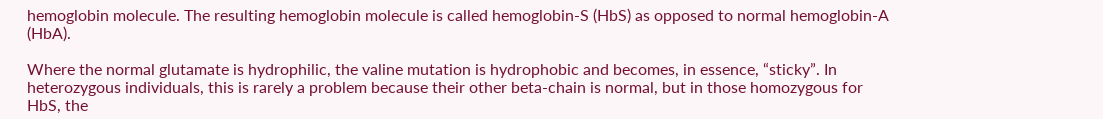hemoglobin molecule. The resulting hemoglobin molecule is called hemoglobin-S (HbS) as opposed to normal hemoglobin-A (HbA).

Where the normal glutamate is hydrophilic, the valine mutation is hydrophobic and becomes, in essence, “sticky”. In heterozygous individuals, this is rarely a problem because their other beta-chain is normal, but in those homozygous for HbS, the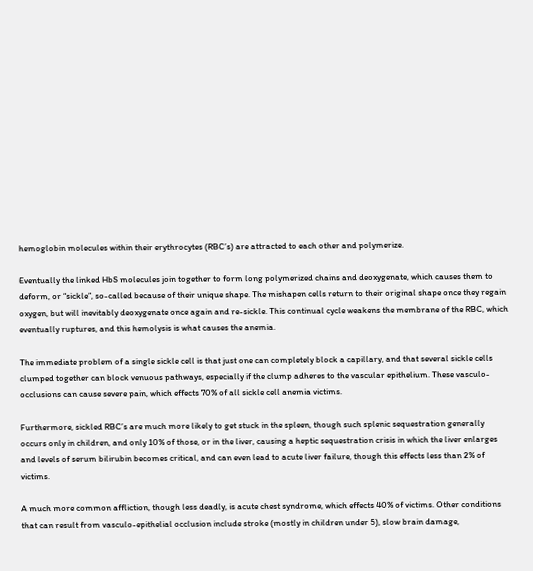hemoglobin molecules within their erythrocytes (RBC’s) are attracted to each other and polymerize.

Eventually the linked HbS molecules join together to form long polymerized chains and deoxygenate, which causes them to deform, or “sickle”, so-called because of their unique shape. The mishapen cells return to their original shape once they regain oxygen, but will inevitably deoxygenate once again and re-sickle. This continual cycle weakens the membrane of the RBC, which eventually ruptures, and this hemolysis is what causes the anemia.

The immediate problem of a single sickle cell is that just one can completely block a capillary, and that several sickle cells clumped together can block venuous pathways, especially if the clump adheres to the vascular epithelium. These vasculo-occlusions can cause severe pain, which effects 70% of all sickle cell anemia victims.

Furthermore, sickled RBC’s are much more likely to get stuck in the spleen, though such splenic sequestration generally occurs only in children, and only 10% of those, or in the liver, causing a heptic sequestration crisis in which the liver enlarges and levels of serum bilirubin becomes critical, and can even lead to acute liver failure, though this effects less than 2% of victims.

A much more common affliction, though less deadly, is acute chest syndrome, which effects 40% of victims. Other conditions that can result from vasculo-epithelial occlusion include stroke (mostly in children under 5), slow brain damage,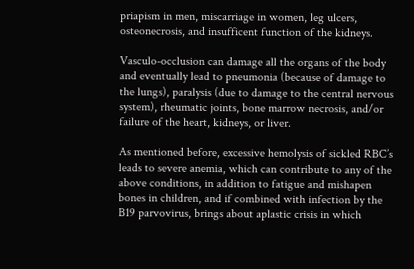priapism in men, miscarriage in women, leg ulcers, osteonecrosis, and insufficent function of the kidneys.

Vasculo-occlusion can damage all the organs of the body and eventually lead to pneumonia (because of damage to the lungs), paralysis (due to damage to the central nervous system), rheumatic joints, bone marrow necrosis, and/or failure of the heart, kidneys, or liver.

As mentioned before, excessive hemolysis of sickled RBC’s leads to severe anemia, which can contribute to any of the above conditions, in addition to fatigue and mishapen bones in children, and if combined with infection by the B19 parvovirus, brings about aplastic crisis in which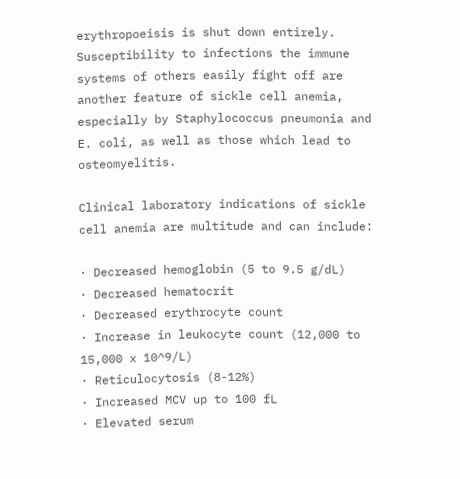erythropoeisis is shut down entirely. Susceptibility to infections the immune systems of others easily fight off are another feature of sickle cell anemia, especially by Staphylococcus pneumonia and E. coli, as well as those which lead to osteomyelitis.

Clinical laboratory indications of sickle cell anemia are multitude and can include:

· Decreased hemoglobin (5 to 9.5 g/dL)
· Decreased hematocrit
· Decreased erythrocyte count
· Increase in leukocyte count (12,000 to 15,000 x 10^9/L)
· Reticulocytosis (8-12%)
· Increased MCV up to 100 fL
· Elevated serum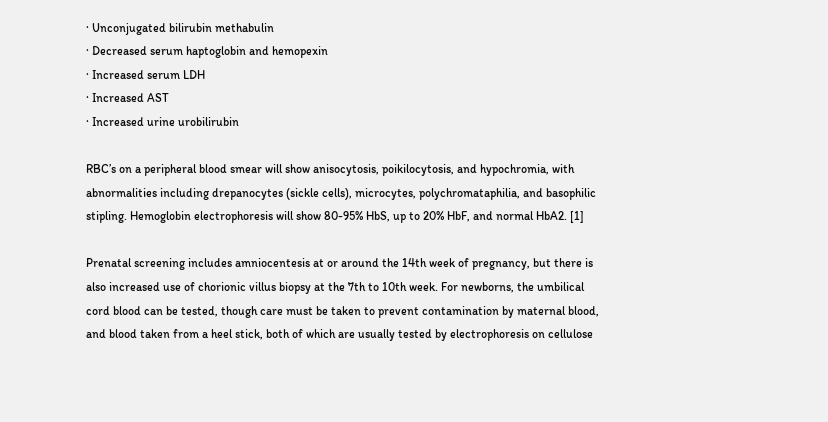· Unconjugated bilirubin methabulin
· Decreased serum haptoglobin and hemopexin
· Increased serum LDH
· Increased AST
· Increased urine urobilirubin

RBC’s on a peripheral blood smear will show anisocytosis, poikilocytosis, and hypochromia, with abnormalities including drepanocytes (sickle cells), microcytes, polychromataphilia, and basophilic stipling. Hemoglobin electrophoresis will show 80-95% HbS, up to 20% HbF, and normal HbA2. [1]

Prenatal screening includes amniocentesis at or around the 14th week of pregnancy, but there is also increased use of chorionic villus biopsy at the 7th to 10th week. For newborns, the umbilical cord blood can be tested, though care must be taken to prevent contamination by maternal blood, and blood taken from a heel stick, both of which are usually tested by electrophoresis on cellulose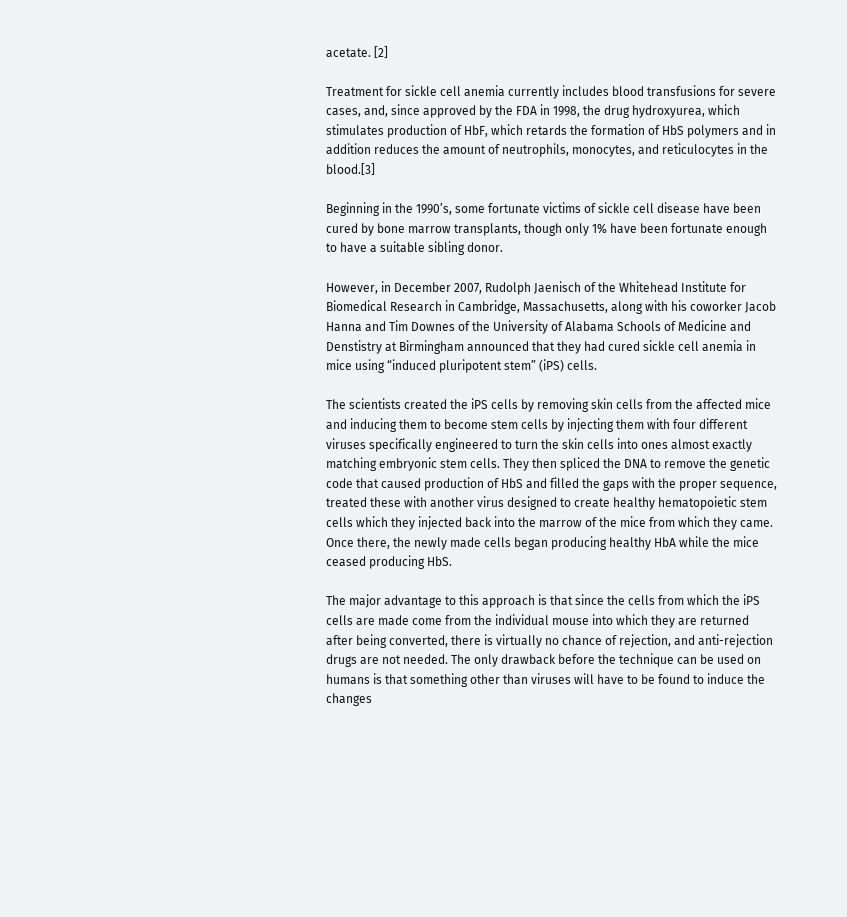acetate. [2]

Treatment for sickle cell anemia currently includes blood transfusions for severe cases, and, since approved by the FDA in 1998, the drug hydroxyurea, which stimulates production of HbF, which retards the formation of HbS polymers and in addition reduces the amount of neutrophils, monocytes, and reticulocytes in the blood.[3]

Beginning in the 1990’s, some fortunate victims of sickle cell disease have been cured by bone marrow transplants, though only 1% have been fortunate enough to have a suitable sibling donor.

However, in December 2007, Rudolph Jaenisch of the Whitehead Institute for Biomedical Research in Cambridge, Massachusetts, along with his coworker Jacob Hanna and Tim Downes of the University of Alabama Schools of Medicine and Denstistry at Birmingham announced that they had cured sickle cell anemia in mice using “induced pluripotent stem” (iPS) cells.

The scientists created the iPS cells by removing skin cells from the affected mice and inducing them to become stem cells by injecting them with four different viruses specifically engineered to turn the skin cells into ones almost exactly matching embryonic stem cells. They then spliced the DNA to remove the genetic code that caused production of HbS and filled the gaps with the proper sequence, treated these with another virus designed to create healthy hematopoietic stem cells which they injected back into the marrow of the mice from which they came. Once there, the newly made cells began producing healthy HbA while the mice ceased producing HbS.

The major advantage to this approach is that since the cells from which the iPS cells are made come from the individual mouse into which they are returned after being converted, there is virtually no chance of rejection, and anti-rejection drugs are not needed. The only drawback before the technique can be used on humans is that something other than viruses will have to be found to induce the changes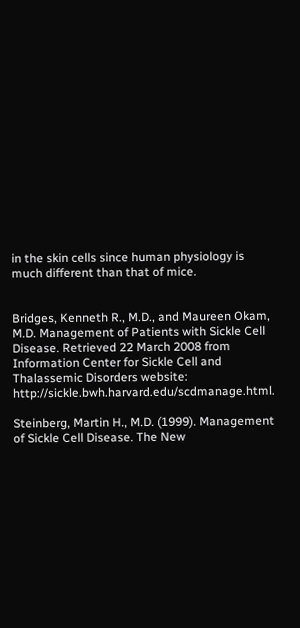in the skin cells since human physiology is much different than that of mice.


Bridges, Kenneth R., M.D., and Maureen Okam, M.D. Management of Patients with Sickle Cell Disease. Retrieved 22 March 2008 from Information Center for Sickle Cell and Thalassemic Disorders website: http://sickle.bwh.harvard.edu/scdmanage.html.

Steinberg, Martin H., M.D. (1999). Management of Sickle Cell Disease. The New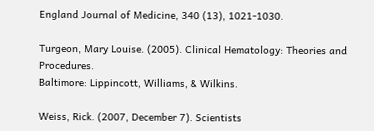England Journal of Medicine, 340 (13), 1021-1030.

Turgeon, Mary Louise. (2005). Clinical Hematology: Theories and Procedures.
Baltimore: Lippincott, Williams, & Wilkins.

Weiss, Rick. (2007, December 7). Scientists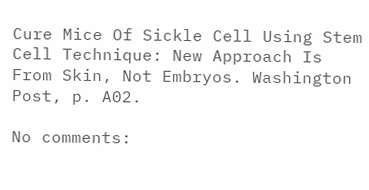Cure Mice Of Sickle Cell Using Stem Cell Technique: New Approach Is From Skin, Not Embryos. Washington Post, p. A02.

No comments: